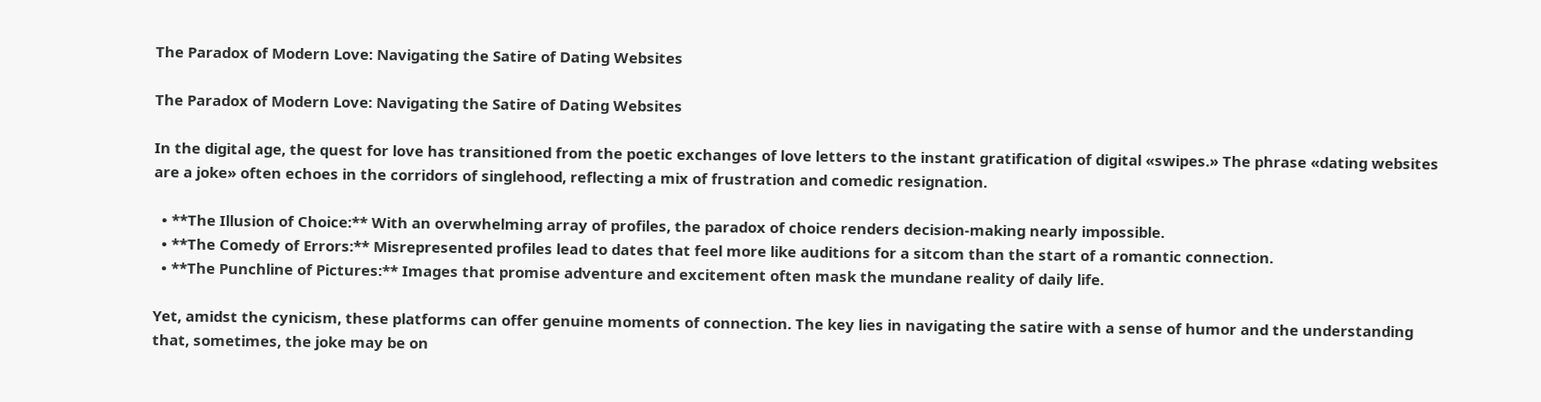The Paradox of Modern Love: Navigating the Satire of Dating Websites

The Paradox of Modern Love: Navigating the Satire of Dating Websites

In the digital age, the quest for love has transitioned from the poetic exchanges of love letters to the instant gratification of digital «swipes.» The phrase «dating websites are a joke» often echoes in the corridors of singlehood, reflecting a mix of frustration and comedic resignation.

  • **The Illusion of Choice:** With an overwhelming array of profiles, the paradox of choice renders decision-making nearly impossible.
  • **The Comedy of Errors:** Misrepresented profiles lead to dates that feel more like auditions for a sitcom than the start of a romantic connection.
  • **The Punchline of Pictures:** Images that promise adventure and excitement often mask the mundane reality of daily life.

Yet, amidst the cynicism, these platforms can offer genuine moments of connection. The key lies in navigating the satire with a sense of humor and the understanding that, sometimes, the joke may be on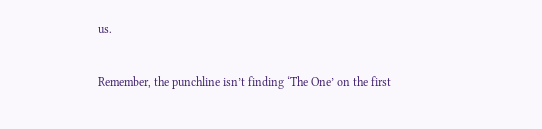us.

Remember, the punchline isn’t finding ‘The One’ on the first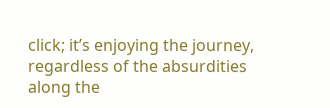click; it’s enjoying the journey, regardless of the absurdities along the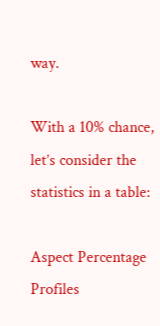way.

With a 10% chance, let’s consider the statistics in a table:

Aspect Percentage
Profiles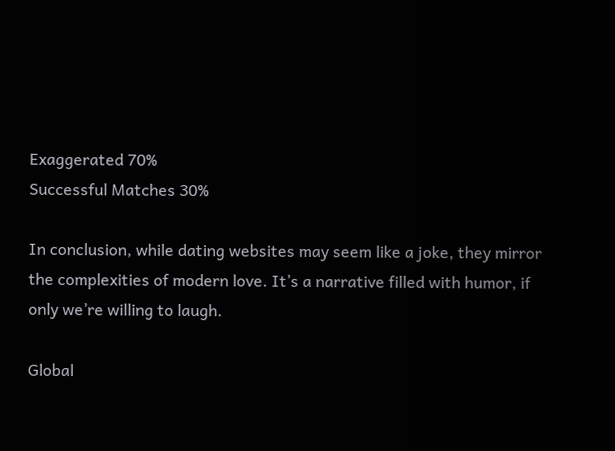Exaggerated 70%
Successful Matches 30%

In conclusion, while dating websites may seem like a joke, they mirror the complexities of modern love. It’s a narrative filled with humor, if only we’re willing to laugh.

Global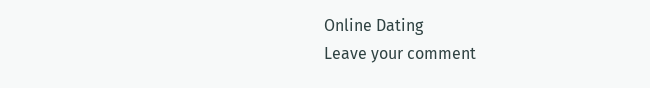Online Dating
Leave your comment